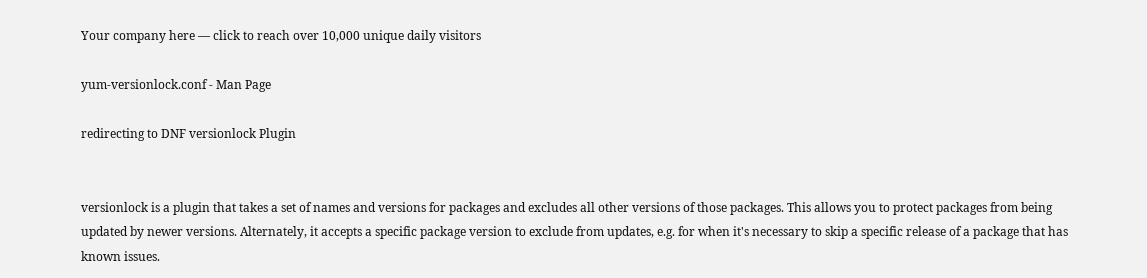Your company here — click to reach over 10,000 unique daily visitors

yum-versionlock.conf - Man Page

redirecting to DNF versionlock Plugin


versionlock is a plugin that takes a set of names and versions for packages and excludes all other versions of those packages. This allows you to protect packages from being updated by newer versions. Alternately, it accepts a specific package version to exclude from updates, e.g. for when it's necessary to skip a specific release of a package that has known issues.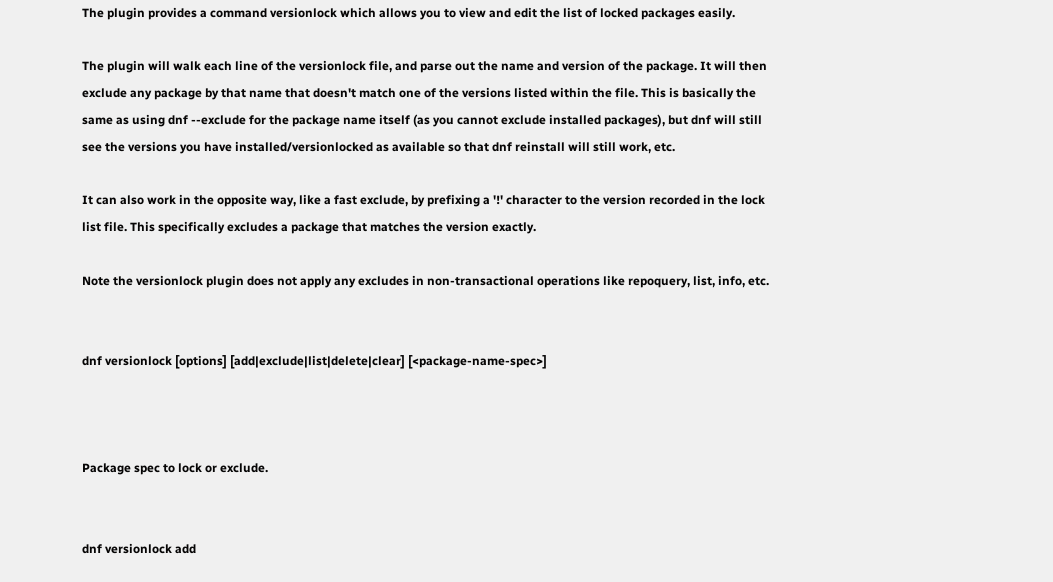The plugin provides a command versionlock which allows you to view and edit the list of locked packages easily.

The plugin will walk each line of the versionlock file, and parse out the name and version of the package. It will then exclude any package by that name that doesn't match one of the versions listed within the file. This is basically the same as using dnf --exclude for the package name itself (as you cannot exclude installed packages), but dnf will still see the versions you have installed/versionlocked as available so that dnf reinstall will still work, etc.

It can also work in the opposite way, like a fast exclude, by prefixing a '!' character to the version recorded in the lock list file. This specifically excludes a package that matches the version exactly.

Note the versionlock plugin does not apply any excludes in non-transactional operations like repoquery, list, info, etc.


dnf versionlock [options] [add|exclude|list|delete|clear] [<package-name-spec>]



Package spec to lock or exclude.


dnf versionlock add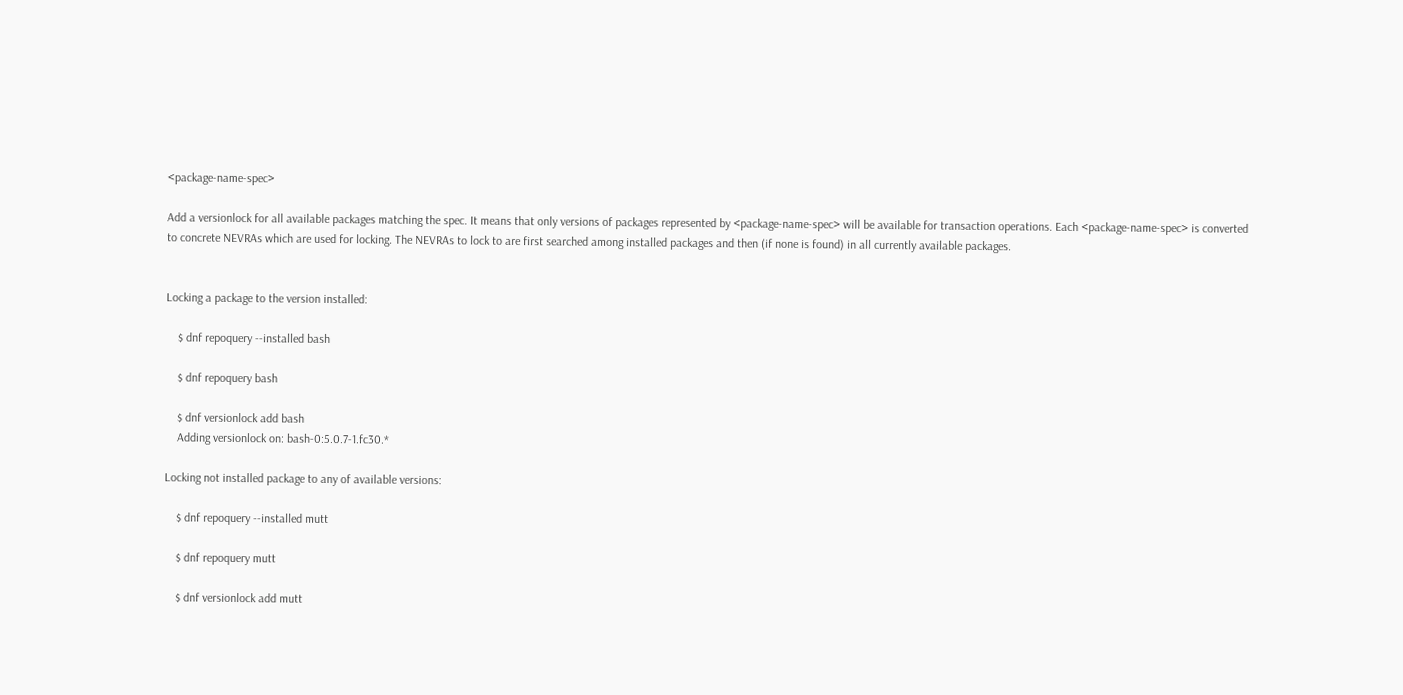<package-name-spec>

Add a versionlock for all available packages matching the spec. It means that only versions of packages represented by <package-name-spec> will be available for transaction operations. Each <package-name-spec> is converted to concrete NEVRAs which are used for locking. The NEVRAs to lock to are first searched among installed packages and then (if none is found) in all currently available packages.


Locking a package to the version installed:

    $ dnf repoquery --installed bash

    $ dnf repoquery bash

    $ dnf versionlock add bash
    Adding versionlock on: bash-0:5.0.7-1.fc30.*

Locking not installed package to any of available versions:

    $ dnf repoquery --installed mutt

    $ dnf repoquery mutt

    $ dnf versionlock add mutt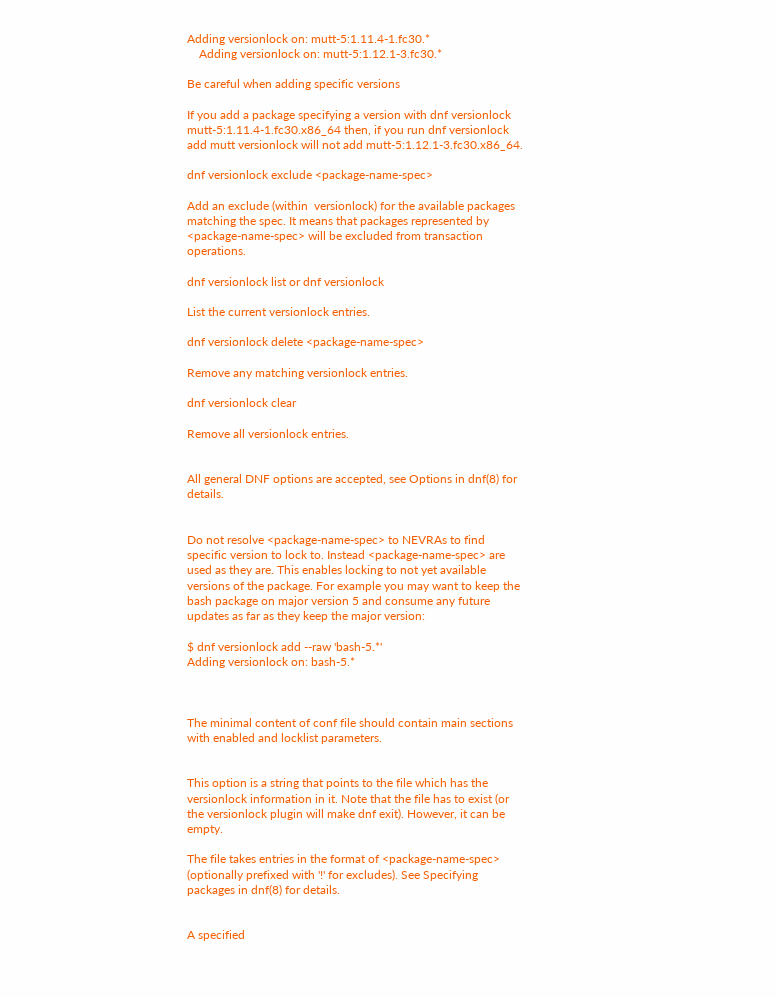Adding versionlock on: mutt-5:1.11.4-1.fc30.*
    Adding versionlock on: mutt-5:1.12.1-3.fc30.*

Be careful when adding specific versions

If you add a package specifying a version with dnf versionlock mutt-5:1.11.4-1.fc30.x86_64 then, if you run dnf versionlock add mutt versionlock will not add mutt-5:1.12.1-3.fc30.x86_64.

dnf versionlock exclude <package-name-spec>

Add an exclude (within  versionlock) for the available packages matching the spec. It means that packages represented by <package-name-spec> will be excluded from transaction operations.

dnf versionlock list or dnf versionlock

List the current versionlock entries.

dnf versionlock delete <package-name-spec>

Remove any matching versionlock entries.

dnf versionlock clear

Remove all versionlock entries.


All general DNF options are accepted, see Options in dnf(8) for details.


Do not resolve <package-name-spec> to NEVRAs to find specific version to lock to. Instead <package-name-spec> are used as they are. This enables locking to not yet available versions of the package. For example you may want to keep the bash package on major version 5 and consume any future updates as far as they keep the major version:

$ dnf versionlock add --raw 'bash-5.*'
Adding versionlock on: bash-5.*



The minimal content of conf file should contain main sections with enabled and locklist parameters.


This option is a string that points to the file which has the versionlock information in it. Note that the file has to exist (or the versionlock plugin will make dnf exit). However, it can be empty.

The file takes entries in the format of <package-name-spec> (optionally prefixed with '!' for excludes). See Specifying packages in dnf(8) for details.


A specified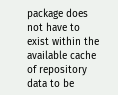package does not have to exist within the available cache of repository data to be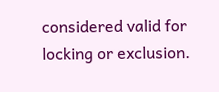considered valid for locking or exclusion.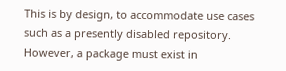This is by design, to accommodate use cases such as a presently disabled repository. However, a package must exist in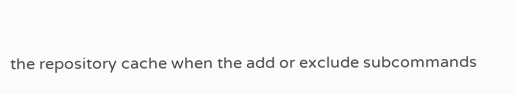the repository cache when the add or exclude subcommands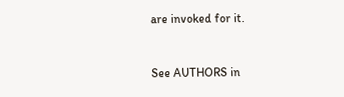are invoked for it.


See AUTHORS in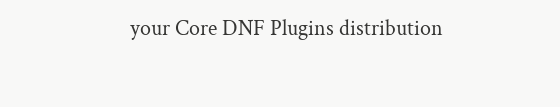your Core DNF Plugins distribution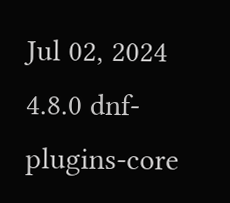Jul 02, 2024 4.8.0 dnf-plugins-core